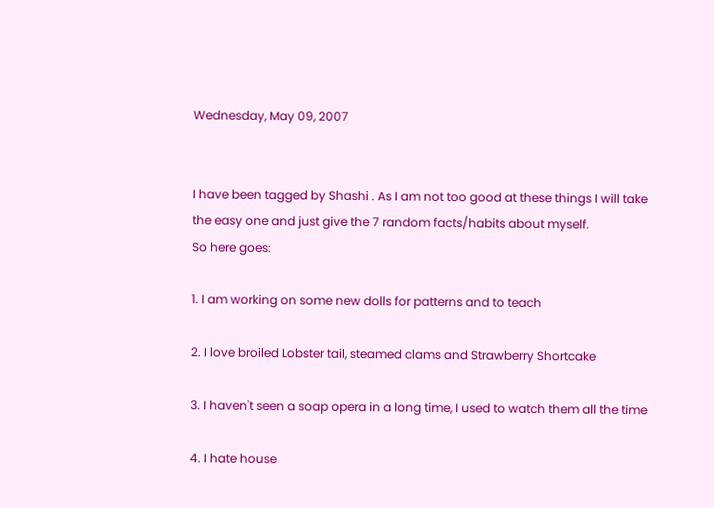Wednesday, May 09, 2007


I have been tagged by Shashi . As I am not too good at these things I will take the easy one and just give the 7 random facts/habits about myself.
So here goes:

1. I am working on some new dolls for patterns and to teach

2. I love broiled Lobster tail, steamed clams and Strawberry Shortcake

3. I haven't seen a soap opera in a long time, I used to watch them all the time

4. I hate house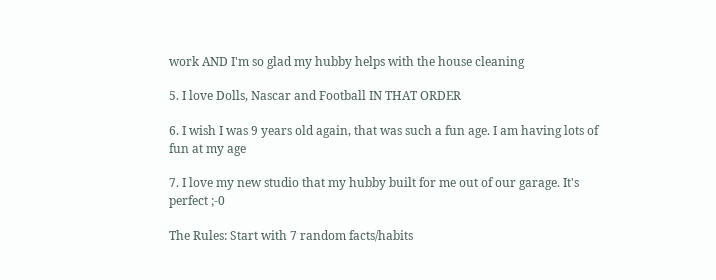work AND I'm so glad my hubby helps with the house cleaning

5. I love Dolls, Nascar and Football IN THAT ORDER

6. I wish I was 9 years old again, that was such a fun age. I am having lots of fun at my age

7. I love my new studio that my hubby built for me out of our garage. It's perfect ;-0

The Rules: Start with 7 random facts/habits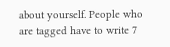about yourself. People who are tagged have to write 7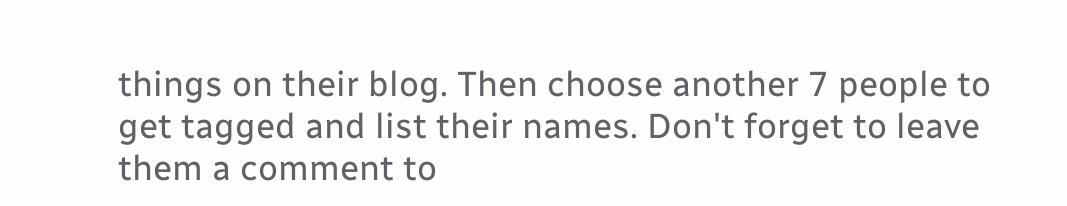things on their blog. Then choose another 7 people to get tagged and list their names. Don't forget to leave them a comment to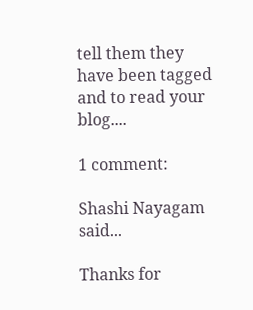tell them they have been tagged and to read your blog....

1 comment:

Shashi Nayagam said...

Thanks for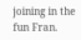joining in the fun Fran.